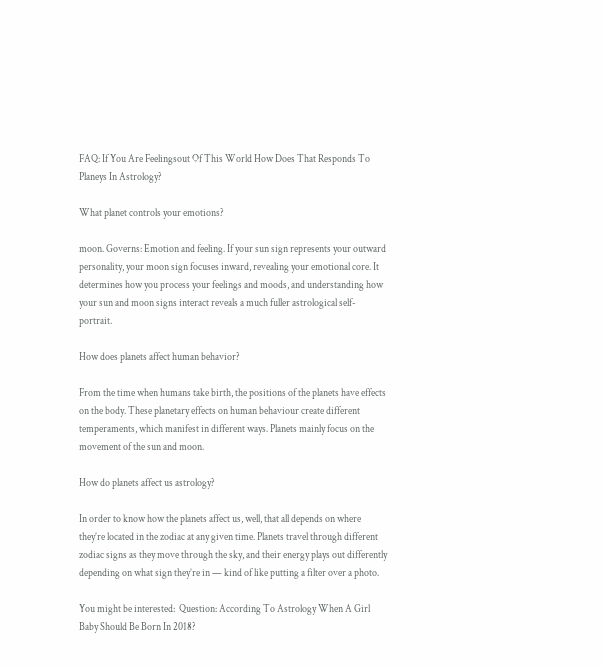FAQ: If You Are Feelingsout Of This World How Does That Responds To Planeys In Astrology?

What planet controls your emotions?

moon. Governs: Emotion and feeling. If your sun sign represents your outward personality, your moon sign focuses inward, revealing your emotional core. It determines how you process your feelings and moods, and understanding how your sun and moon signs interact reveals a much fuller astrological self-portrait.

How does planets affect human behavior?

From the time when humans take birth, the positions of the planets have effects on the body. These planetary effects on human behaviour create different temperaments, which manifest in different ways. Planets mainly focus on the movement of the sun and moon.

How do planets affect us astrology?

In order to know how the planets affect us, well, that all depends on where they’re located in the zodiac at any given time. Planets travel through different zodiac signs as they move through the sky, and their energy plays out differently depending on what sign they’re in — kind of like putting a filter over a photo.

You might be interested:  Question: According To Astrology When A Girl Baby Should Be Born In 2018?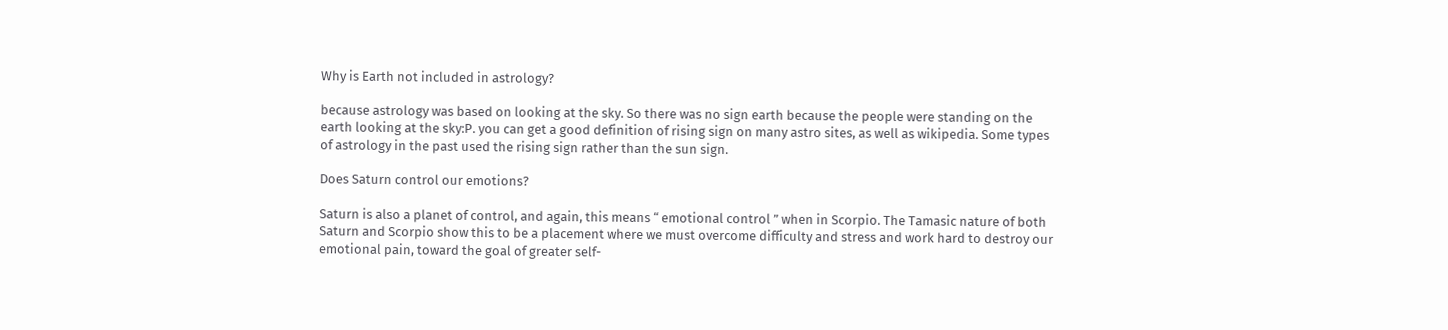Why is Earth not included in astrology?

because astrology was based on looking at the sky. So there was no sign earth because the people were standing on the earth looking at the sky:P. you can get a good definition of rising sign on many astro sites, as well as wikipedia. Some types of astrology in the past used the rising sign rather than the sun sign.

Does Saturn control our emotions?

Saturn is also a planet of control, and again, this means “ emotional control ” when in Scorpio. The Tamasic nature of both Saturn and Scorpio show this to be a placement where we must overcome difficulty and stress and work hard to destroy our emotional pain, toward the goal of greater self-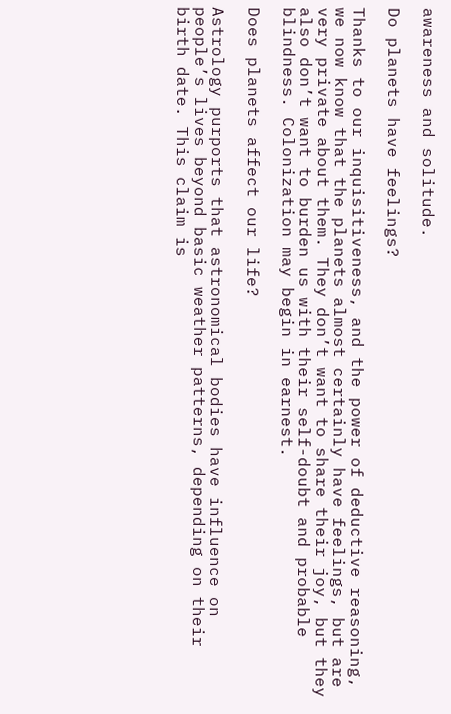awareness and solitude.

Do planets have feelings?

Thanks to our inquisitiveness, and the power of deductive reasoning, we now know that the planets almost certainly have feelings, but are very private about them. They don’t want to share their joy, but they also don’t want to burden us with their self-doubt and probable blindness. Colonization may begin in earnest.

Does planets affect our life?

Astrology purports that astronomical bodies have influence on people’s lives beyond basic weather patterns, depending on their birth date. This claim is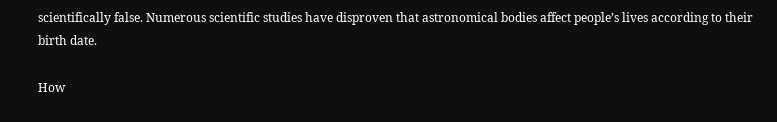scientifically false. Numerous scientific studies have disproven that astronomical bodies affect people’s lives according to their birth date.

How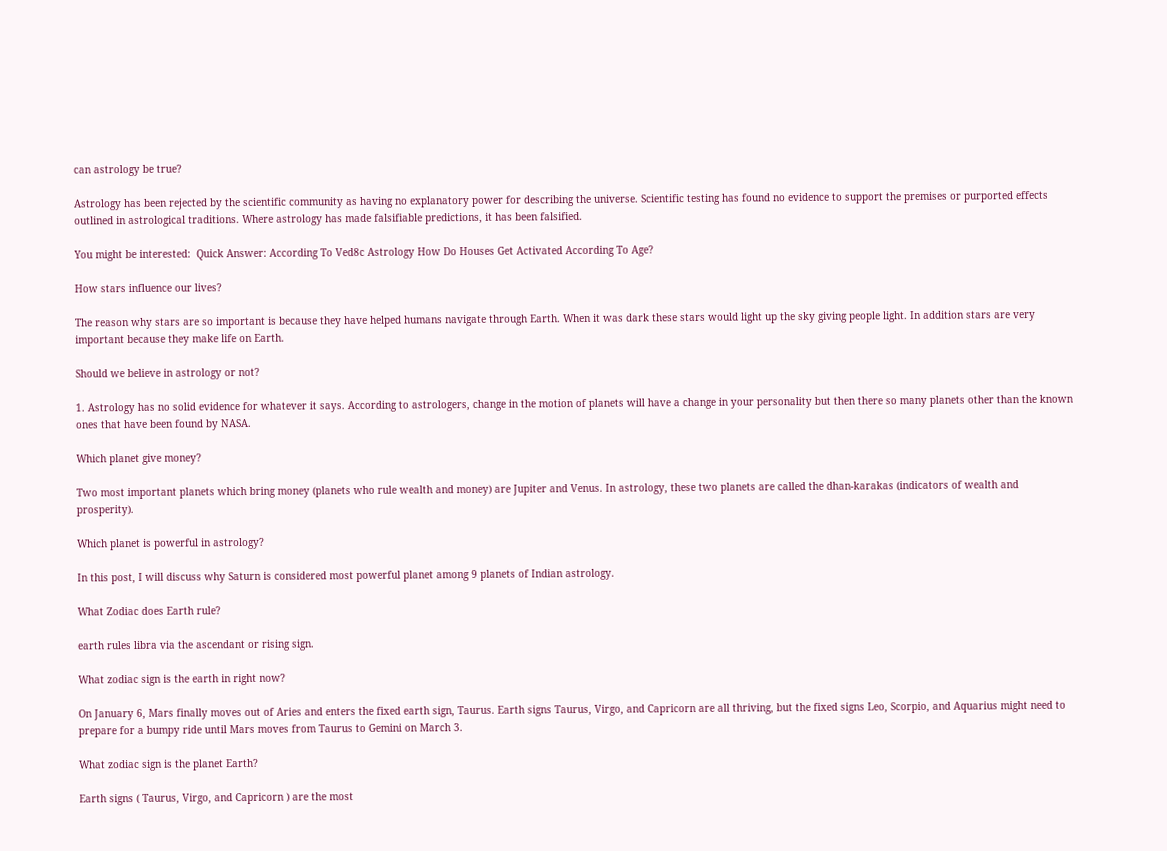can astrology be true?

Astrology has been rejected by the scientific community as having no explanatory power for describing the universe. Scientific testing has found no evidence to support the premises or purported effects outlined in astrological traditions. Where astrology has made falsifiable predictions, it has been falsified.

You might be interested:  Quick Answer: According To Ved8c Astrology How Do Houses Get Activated According To Age?

How stars influence our lives?

The reason why stars are so important is because they have helped humans navigate through Earth. When it was dark these stars would light up the sky giving people light. In addition stars are very important because they make life on Earth.

Should we believe in astrology or not?

1. Astrology has no solid evidence for whatever it says. According to astrologers, change in the motion of planets will have a change in your personality but then there so many planets other than the known ones that have been found by NASA.

Which planet give money?

Two most important planets which bring money (planets who rule wealth and money) are Jupiter and Venus. In astrology, these two planets are called the dhan-karakas (indicators of wealth and prosperity).

Which planet is powerful in astrology?

In this post, I will discuss why Saturn is considered most powerful planet among 9 planets of Indian astrology.

What Zodiac does Earth rule?

earth rules libra via the ascendant or rising sign.

What zodiac sign is the earth in right now?

On January 6, Mars finally moves out of Aries and enters the fixed earth sign, Taurus. Earth signs Taurus, Virgo, and Capricorn are all thriving, but the fixed signs Leo, Scorpio, and Aquarius might need to prepare for a bumpy ride until Mars moves from Taurus to Gemini on March 3.

What zodiac sign is the planet Earth?

Earth signs ( Taurus, Virgo, and Capricorn ) are the most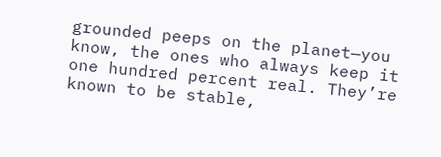grounded peeps on the planet—you know, the ones who always keep it one hundred percent real. They’re known to be stable,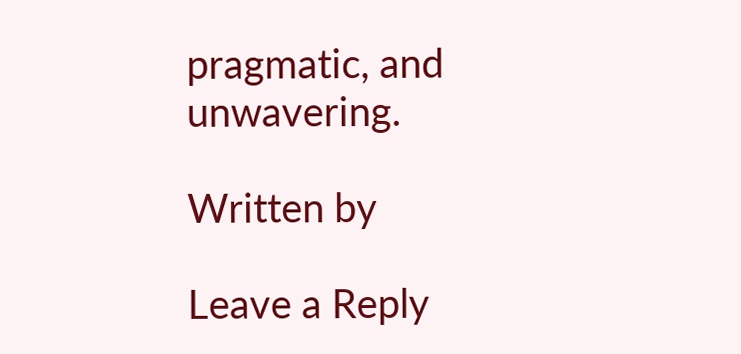pragmatic, and unwavering.

Written by

Leave a Reply